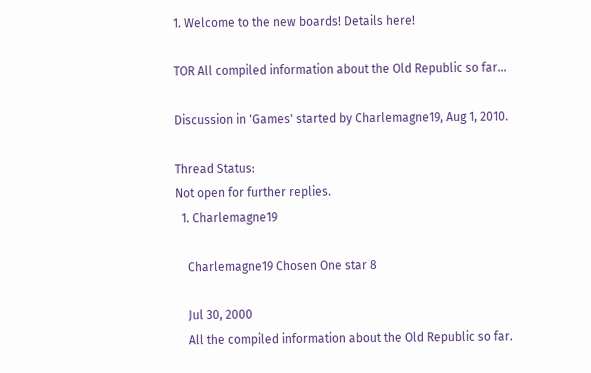1. Welcome to the new boards! Details here!

TOR All compiled information about the Old Republic so far...

Discussion in 'Games' started by Charlemagne19, Aug 1, 2010.

Thread Status:
Not open for further replies.
  1. Charlemagne19

    Charlemagne19 Chosen One star 8

    Jul 30, 2000
    All the compiled information about the Old Republic so far.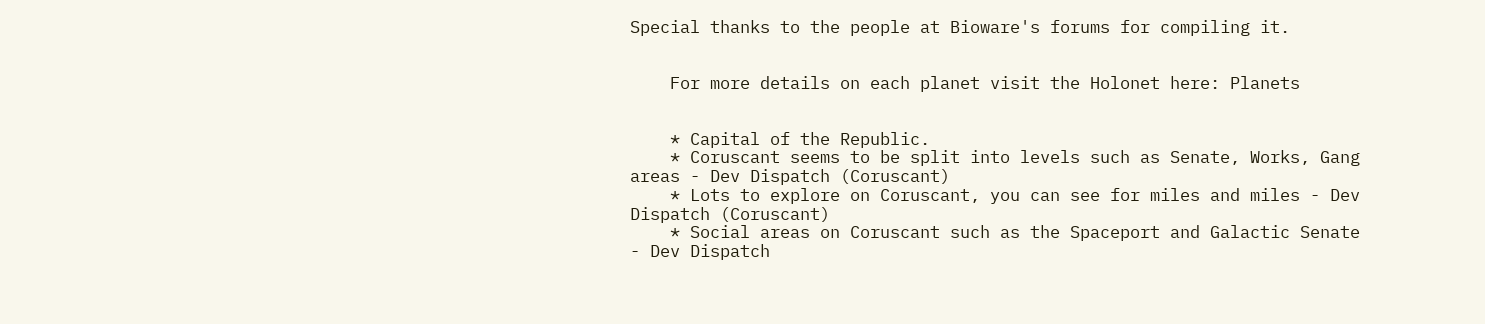Special thanks to the people at Bioware's forums for compiling it.


    For more details on each planet visit the Holonet here: Planets


    * Capital of the Republic.
    * Coruscant seems to be split into levels such as Senate, Works, Gang areas - Dev Dispatch (Coruscant)
    * Lots to explore on Coruscant, you can see for miles and miles - Dev Dispatch (Coruscant)
    * Social areas on Coruscant such as the Spaceport and Galactic Senate - Dev Dispatch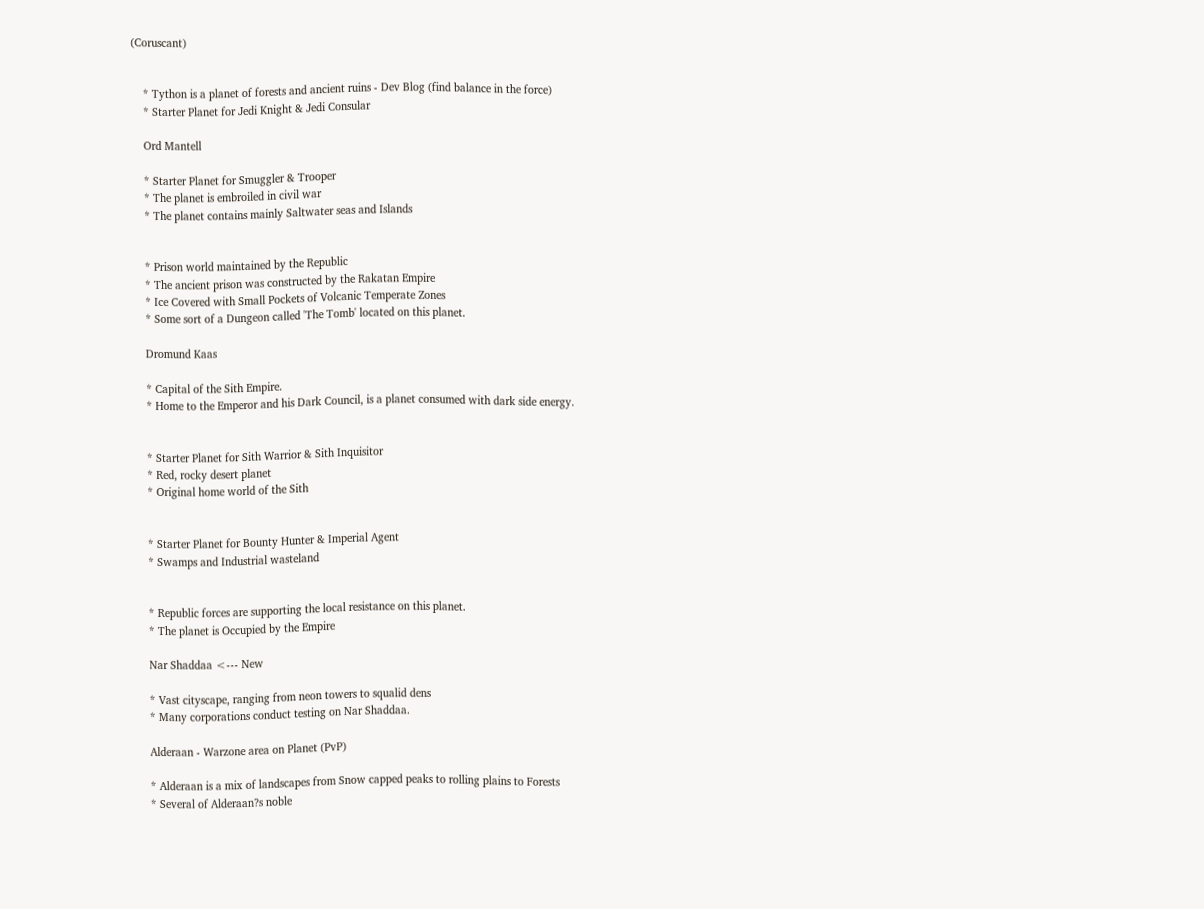(Coruscant)


    * Tython is a planet of forests and ancient ruins - Dev Blog (find balance in the force)
    * Starter Planet for Jedi Knight & Jedi Consular

    Ord Mantell

    * Starter Planet for Smuggler & Trooper
    * The planet is embroiled in civil war
    * The planet contains mainly Saltwater seas and Islands


    * Prison world maintained by the Republic
    * The ancient prison was constructed by the Rakatan Empire
    * Ice Covered with Small Pockets of Volcanic Temperate Zones
    * Some sort of a Dungeon called 'The Tomb' located on this planet.

    Dromund Kaas

    * Capital of the Sith Empire.
    * Home to the Emperor and his Dark Council, is a planet consumed with dark side energy.


    * Starter Planet for Sith Warrior & Sith Inquisitor
    * Red, rocky desert planet
    * Original home world of the Sith


    * Starter Planet for Bounty Hunter & Imperial Agent
    * Swamps and Industrial wasteland


    * Republic forces are supporting the local resistance on this planet.
    * The planet is Occupied by the Empire

    Nar Shaddaa <--- New

    * Vast cityscape, ranging from neon towers to squalid dens
    * Many corporations conduct testing on Nar Shaddaa.

    Alderaan - Warzone area on Planet (PvP)

    * Alderaan is a mix of landscapes from Snow capped peaks to rolling plains to Forests
    * Several of Alderaan?s noble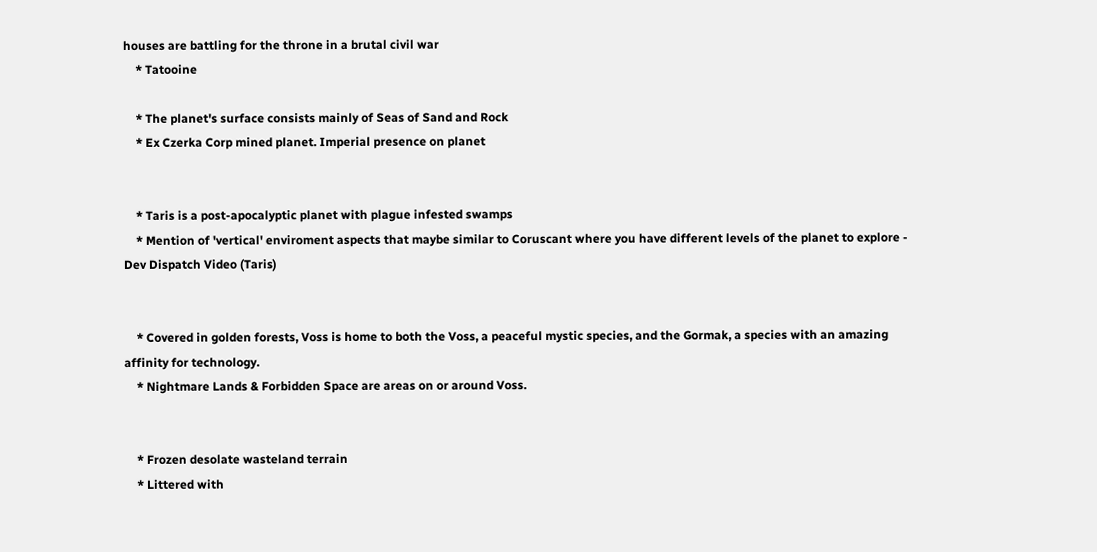houses are battling for the throne in a brutal civil war
    * Tatooine

    * The planet's surface consists mainly of Seas of Sand and Rock
    * Ex Czerka Corp mined planet. Imperial presence on planet


    * Taris is a post-apocalyptic planet with plague infested swamps
    * Mention of 'vertical' enviroment aspects that maybe similar to Coruscant where you have different levels of the planet to explore - Dev Dispatch Video (Taris)


    * Covered in golden forests, Voss is home to both the Voss, a peaceful mystic species, and the Gormak, a species with an amazing affinity for technology.
    * Nightmare Lands & Forbidden Space are areas on or around Voss.


    * Frozen desolate wasteland terrain
    * Littered with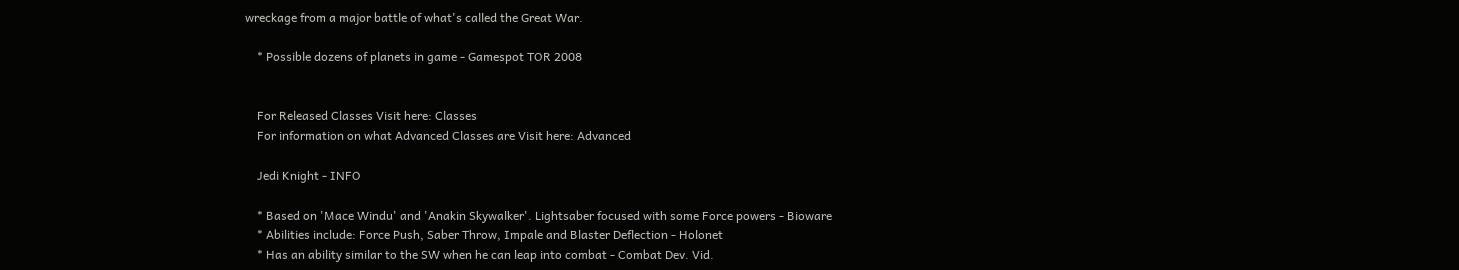wreckage from a major battle of what's called the Great War.

    * Possible dozens of planets in game - Gamespot TOR 2008


    For Released Classes Visit here: Classes
    For information on what Advanced Classes are Visit here: Advanced

    Jedi Knight - INFO

    * Based on 'Mace Windu' and 'Anakin Skywalker'. Lightsaber focused with some Force powers - Bioware
    * Abilities include: Force Push, Saber Throw, Impale and Blaster Deflection - Holonet
    * Has an ability similar to the SW when he can leap into combat - Combat Dev. Vid.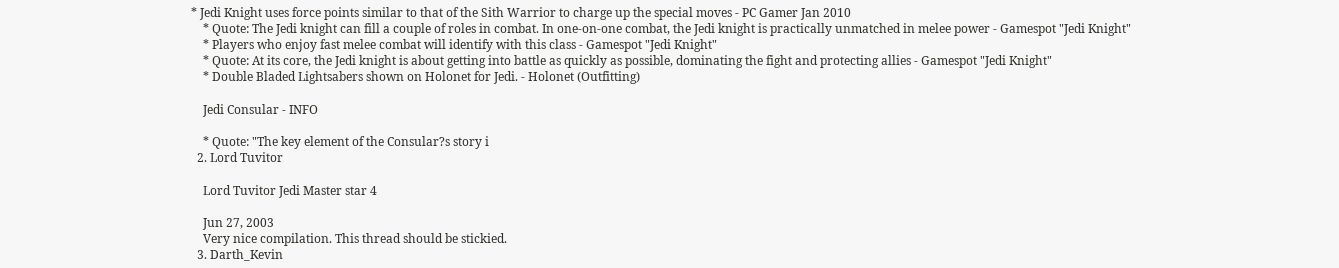* Jedi Knight uses force points similar to that of the Sith Warrior to charge up the special moves - PC Gamer Jan 2010
    * Quote: The Jedi knight can fill a couple of roles in combat. In one-on-one combat, the Jedi knight is practically unmatched in melee power - Gamespot "Jedi Knight"
    * Players who enjoy fast melee combat will identify with this class - Gamespot "Jedi Knight"
    * Quote: At its core, the Jedi knight is about getting into battle as quickly as possible, dominating the fight and protecting allies - Gamespot "Jedi Knight"
    * Double Bladed Lightsabers shown on Holonet for Jedi. - Holonet (Outfitting)

    Jedi Consular - INFO

    * Quote: "The key element of the Consular?s story i
  2. Lord Tuvitor

    Lord Tuvitor Jedi Master star 4

    Jun 27, 2003
    Very nice compilation. This thread should be stickied.
  3. Darth_Kevin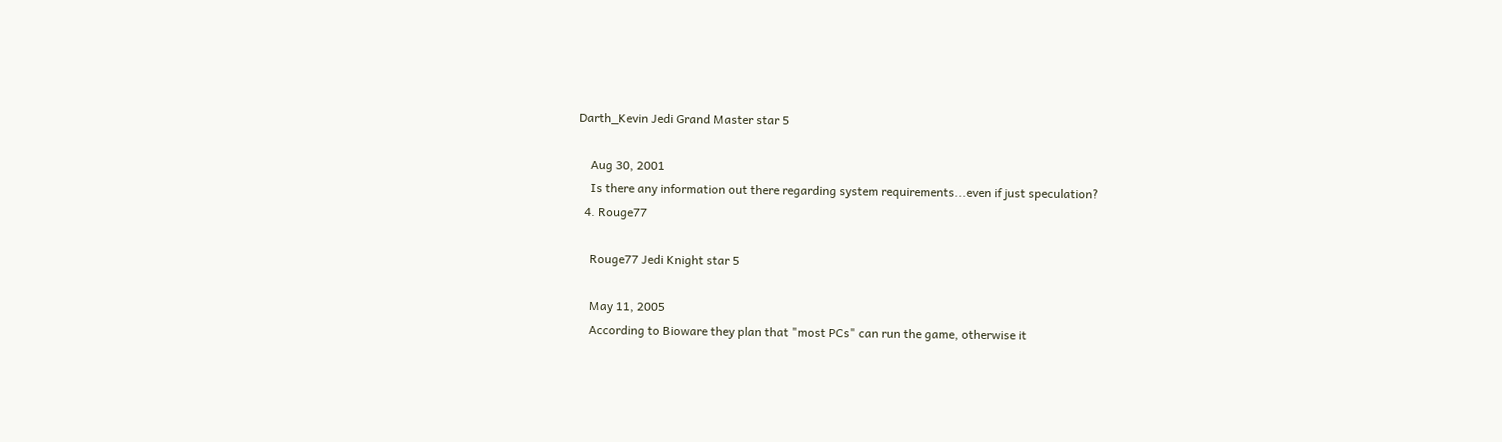Darth_Kevin Jedi Grand Master star 5

    Aug 30, 2001
    Is there any information out there regarding system requirements...even if just speculation?
  4. Rouge77

    Rouge77 Jedi Knight star 5

    May 11, 2005
    According to Bioware they plan that "most PCs" can run the game, otherwise it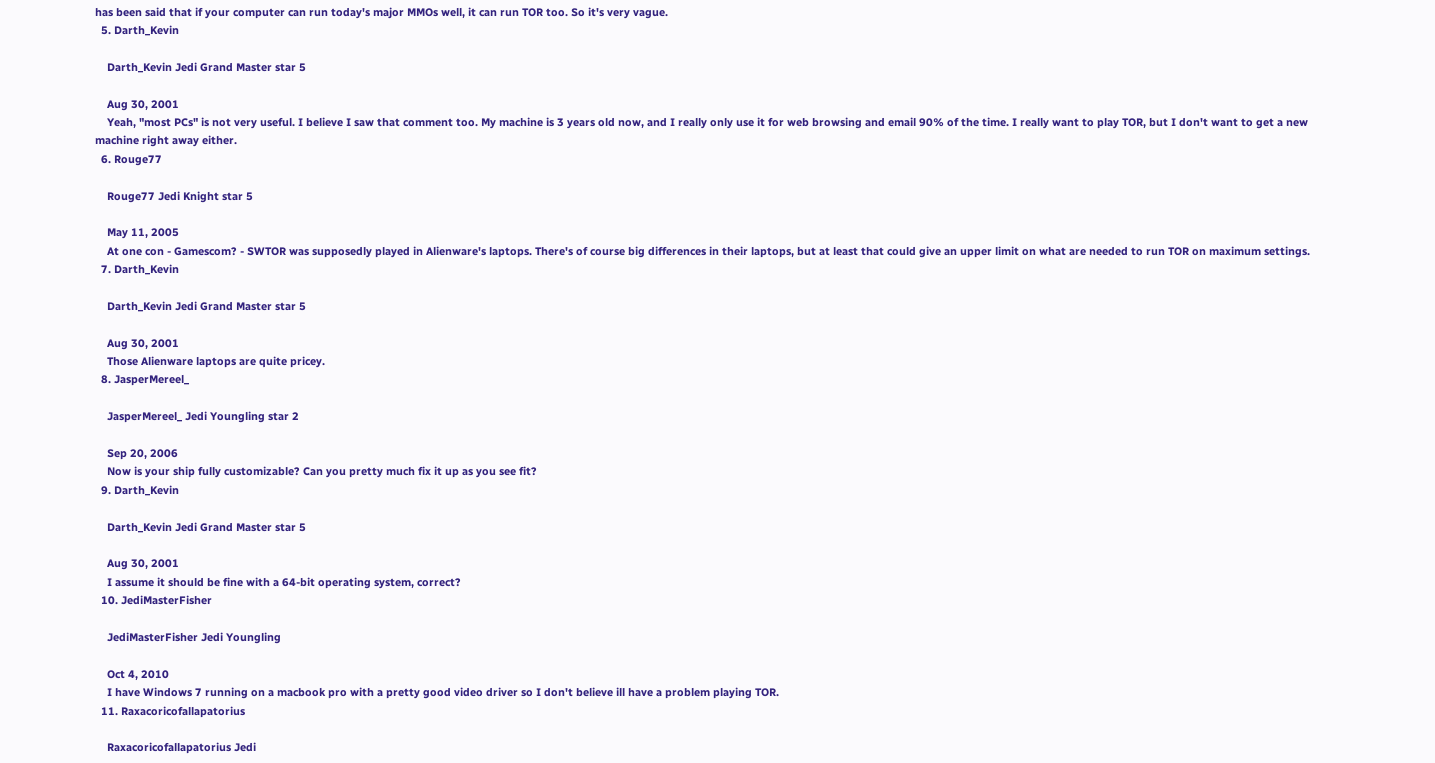has been said that if your computer can run today's major MMOs well, it can run TOR too. So it's very vague.
  5. Darth_Kevin

    Darth_Kevin Jedi Grand Master star 5

    Aug 30, 2001
    Yeah, "most PCs" is not very useful. I believe I saw that comment too. My machine is 3 years old now, and I really only use it for web browsing and email 90% of the time. I really want to play TOR, but I don't want to get a new machine right away either.
  6. Rouge77

    Rouge77 Jedi Knight star 5

    May 11, 2005
    At one con - Gamescom? - SWTOR was supposedly played in Alienware's laptops. There's of course big differences in their laptops, but at least that could give an upper limit on what are needed to run TOR on maximum settings.
  7. Darth_Kevin

    Darth_Kevin Jedi Grand Master star 5

    Aug 30, 2001
    Those Alienware laptops are quite pricey.
  8. JasperMereel_

    JasperMereel_ Jedi Youngling star 2

    Sep 20, 2006
    Now is your ship fully customizable? Can you pretty much fix it up as you see fit?
  9. Darth_Kevin

    Darth_Kevin Jedi Grand Master star 5

    Aug 30, 2001
    I assume it should be fine with a 64-bit operating system, correct?
  10. JediMasterFisher

    JediMasterFisher Jedi Youngling

    Oct 4, 2010
    I have Windows 7 running on a macbook pro with a pretty good video driver so I don't believe ill have a problem playing TOR.
  11. Raxacoricofallapatorius

    Raxacoricofallapatorius Jedi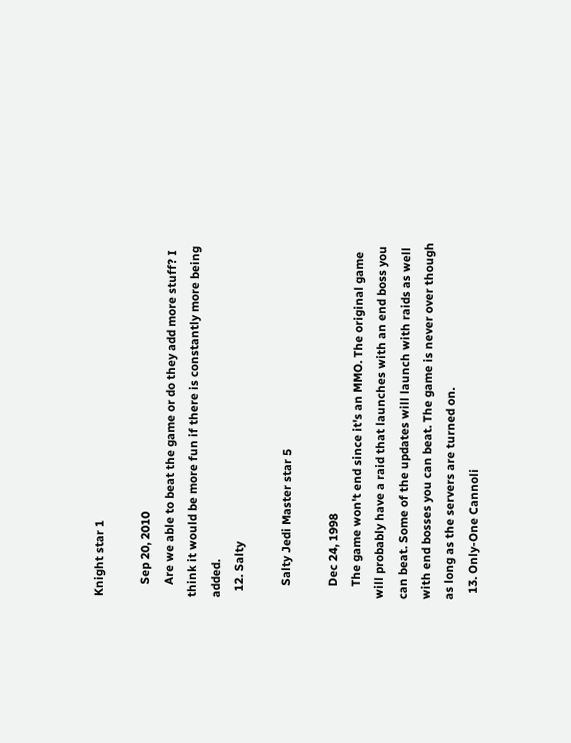Knight star 1

    Sep 20, 2010
    Are we able to beat the game or do they add more stuff? I think it would be more fun if there is constantly more being added.
  12. Salty

    Salty Jedi Master star 5

    Dec 24, 1998
    The game won't end since it's an MMO. The original game will probably have a raid that launches with an end boss you can beat. Some of the updates will launch with raids as well with end bosses you can beat. The game is never over though as long as the servers are turned on.
  13. Only-One Cannoli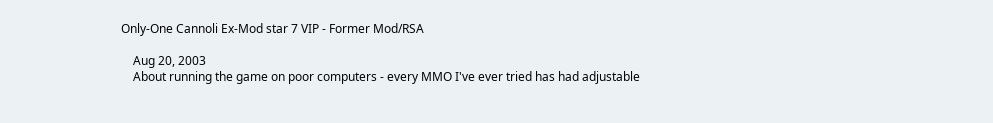Only-One Cannoli Ex-Mod star 7 VIP - Former Mod/RSA

    Aug 20, 2003
    About running the game on poor computers - every MMO I've ever tried has had adjustable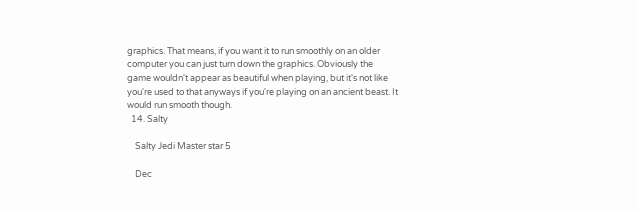graphics. That means, if you want it to run smoothly on an older computer you can just turn down the graphics. Obviously the game wouldn't appear as beautiful when playing, but it's not like you're used to that anyways if you're playing on an ancient beast. It would run smooth though.
  14. Salty

    Salty Jedi Master star 5

    Dec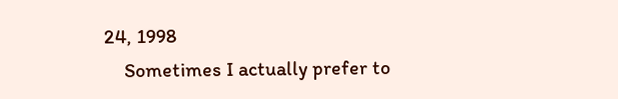24, 1998
    Sometimes I actually prefer to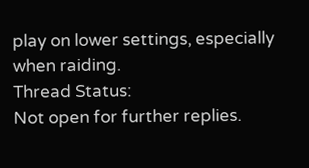play on lower settings, especially when raiding.
Thread Status:
Not open for further replies.